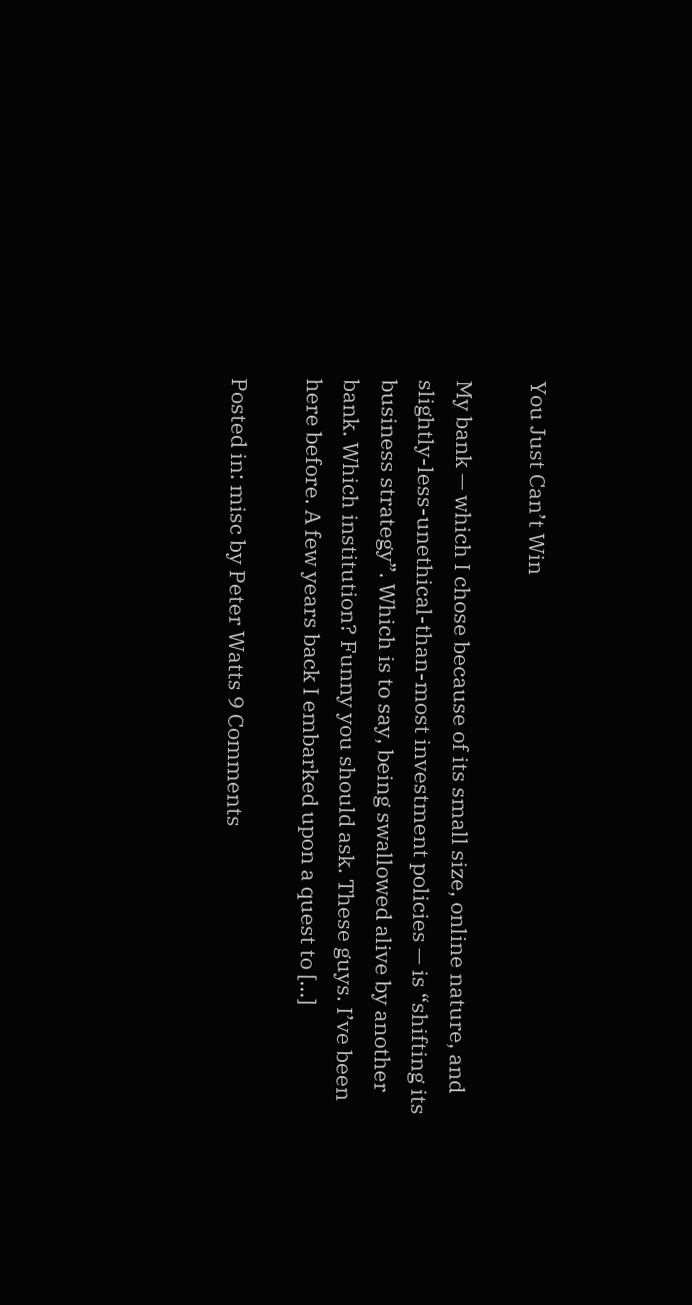You Just Can’t Win

My bank — which I chose because of its small size, online nature, and slightly-less-unethical-than-most investment policies — is “shifting its business strategy”. Which is to say, being swallowed alive by another bank. Which institution? Funny you should ask. These guys. I’ve been here before. A few years back I embarked upon a quest to […]

Posted in: misc by Peter Watts 9 Comments